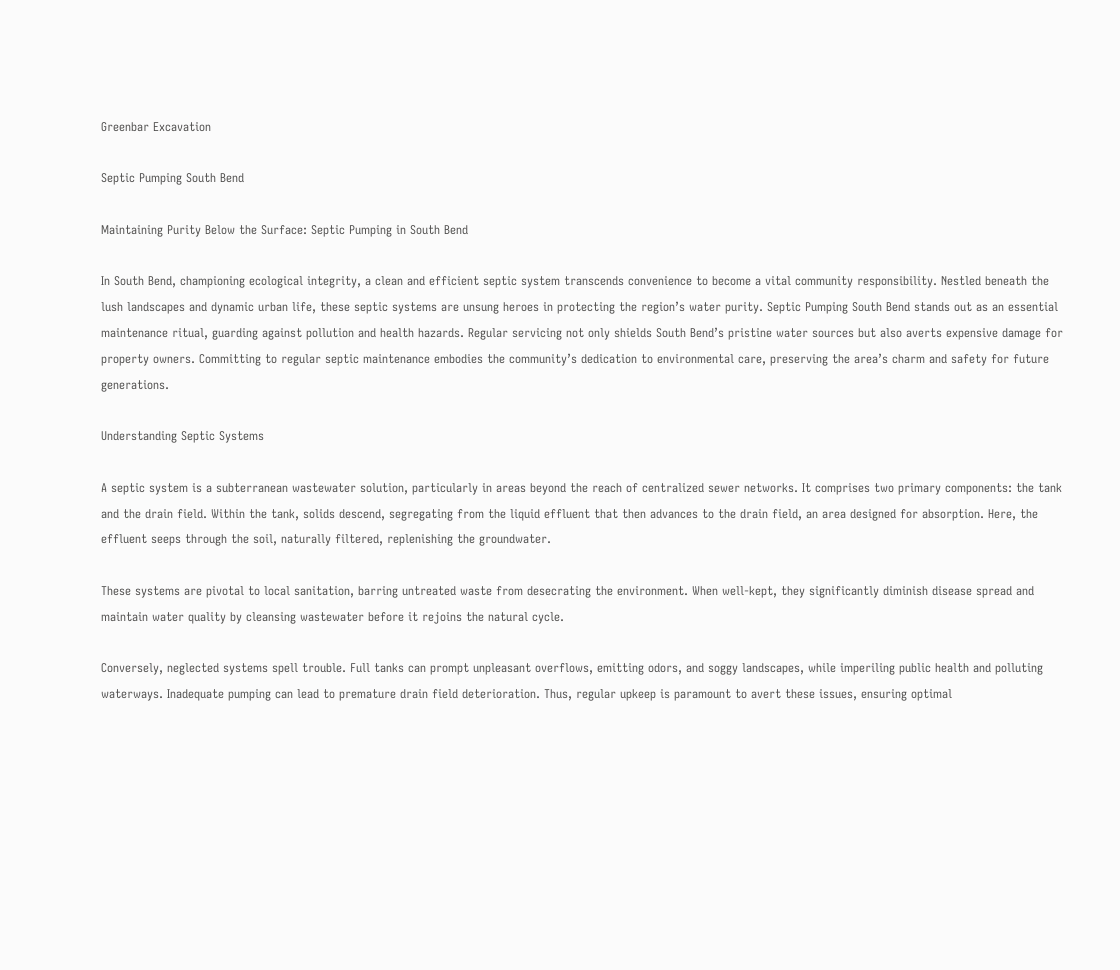Greenbar Excavation

Septic Pumping South Bend

Maintaining Purity Below the Surface: Septic Pumping in South Bend

In South Bend, championing ecological integrity, a clean and efficient septic system transcends convenience to become a vital community responsibility. Nestled beneath the lush landscapes and dynamic urban life, these septic systems are unsung heroes in protecting the region’s water purity. Septic Pumping South Bend stands out as an essential maintenance ritual, guarding against pollution and health hazards. Regular servicing not only shields South Bend’s pristine water sources but also averts expensive damage for property owners. Committing to regular septic maintenance embodies the community’s dedication to environmental care, preserving the area’s charm and safety for future generations.

Understanding Septic Systems

A septic system is a subterranean wastewater solution, particularly in areas beyond the reach of centralized sewer networks. It comprises two primary components: the tank and the drain field. Within the tank, solids descend, segregating from the liquid effluent that then advances to the drain field, an area designed for absorption. Here, the effluent seeps through the soil, naturally filtered, replenishing the groundwater.

These systems are pivotal to local sanitation, barring untreated waste from desecrating the environment. When well-kept, they significantly diminish disease spread and maintain water quality by cleansing wastewater before it rejoins the natural cycle.

Conversely, neglected systems spell trouble. Full tanks can prompt unpleasant overflows, emitting odors, and soggy landscapes, while imperiling public health and polluting waterways. Inadequate pumping can lead to premature drain field deterioration. Thus, regular upkeep is paramount to avert these issues, ensuring optimal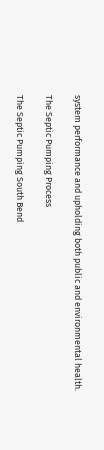system performance and upholding both public and environmental health.

The Septic Pumping Process

The Septic Pumping South Bend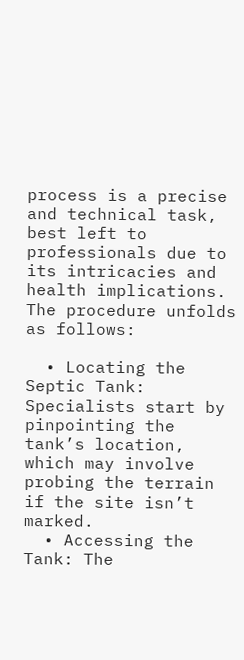process is a precise and technical task, best left to professionals due to its intricacies and health implications. The procedure unfolds as follows:

  • Locating the Septic Tank: Specialists start by pinpointing the tank’s location, which may involve probing the terrain if the site isn’t marked.
  • Accessing the Tank: The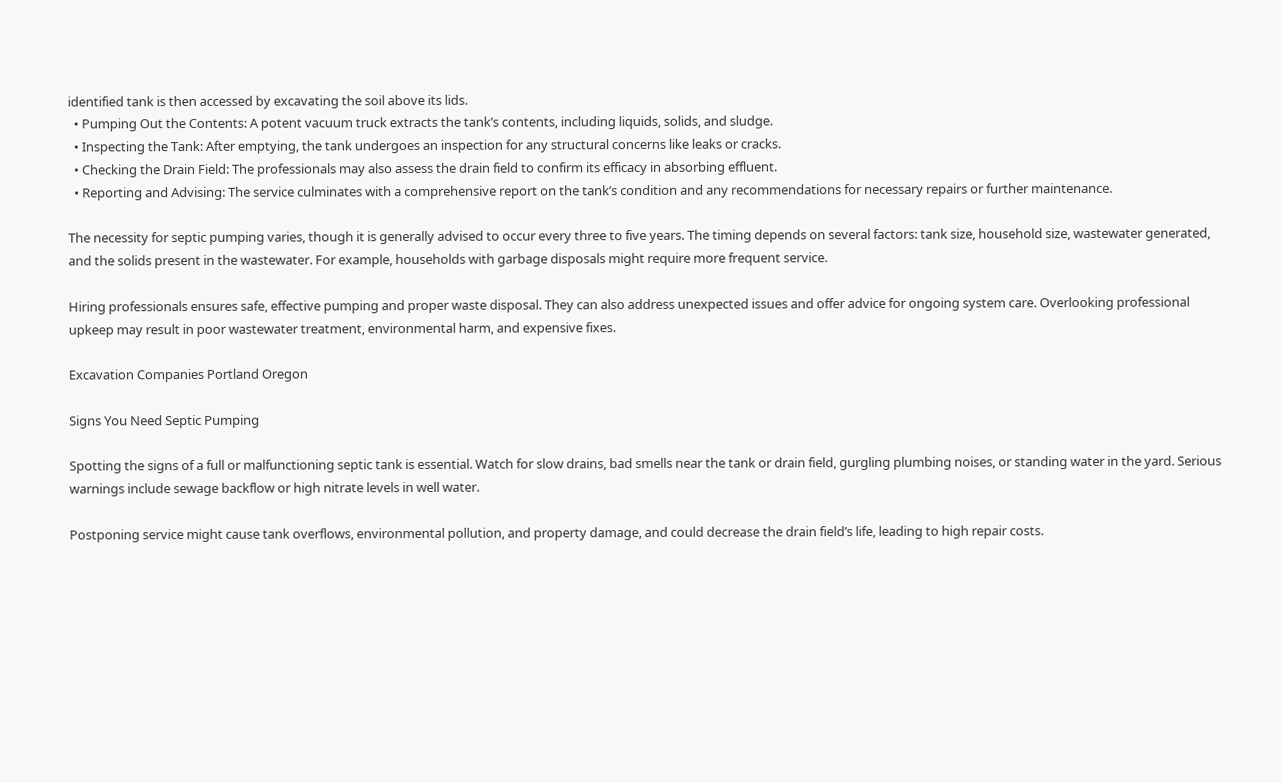identified tank is then accessed by excavating the soil above its lids.
  • Pumping Out the Contents: A potent vacuum truck extracts the tank’s contents, including liquids, solids, and sludge.
  • Inspecting the Tank: After emptying, the tank undergoes an inspection for any structural concerns like leaks or cracks.
  • Checking the Drain Field: The professionals may also assess the drain field to confirm its efficacy in absorbing effluent.
  • Reporting and Advising: The service culminates with a comprehensive report on the tank’s condition and any recommendations for necessary repairs or further maintenance.

The necessity for septic pumping varies, though it is generally advised to occur every three to five years. The timing depends on several factors: tank size, household size, wastewater generated, and the solids present in the wastewater. For example, households with garbage disposals might require more frequent service.

Hiring professionals ensures safe, effective pumping and proper waste disposal. They can also address unexpected issues and offer advice for ongoing system care. Overlooking professional upkeep may result in poor wastewater treatment, environmental harm, and expensive fixes.

Excavation Companies Portland Oregon

Signs You Need Septic Pumping

Spotting the signs of a full or malfunctioning septic tank is essential. Watch for slow drains, bad smells near the tank or drain field, gurgling plumbing noises, or standing water in the yard. Serious warnings include sewage backflow or high nitrate levels in well water.

Postponing service might cause tank overflows, environmental pollution, and property damage, and could decrease the drain field’s life, leading to high repair costs.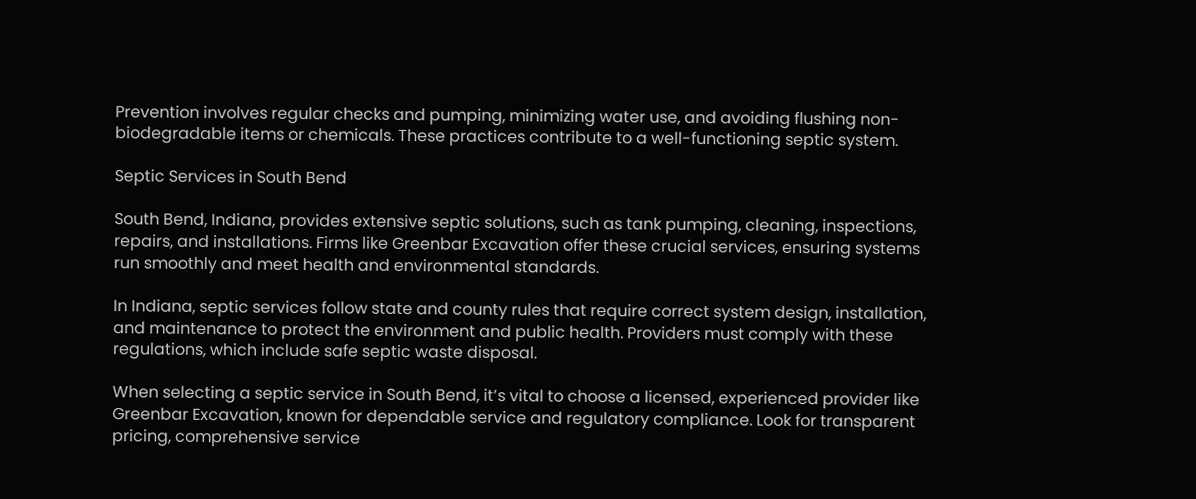Prevention involves regular checks and pumping, minimizing water use, and avoiding flushing non-biodegradable items or chemicals. These practices contribute to a well-functioning septic system.

Septic Services in South Bend

South Bend, Indiana, provides extensive septic solutions, such as tank pumping, cleaning, inspections, repairs, and installations. Firms like Greenbar Excavation offer these crucial services, ensuring systems run smoothly and meet health and environmental standards.

In Indiana, septic services follow state and county rules that require correct system design, installation, and maintenance to protect the environment and public health. Providers must comply with these regulations, which include safe septic waste disposal.

When selecting a septic service in South Bend, it’s vital to choose a licensed, experienced provider like Greenbar Excavation, known for dependable service and regulatory compliance. Look for transparent pricing, comprehensive service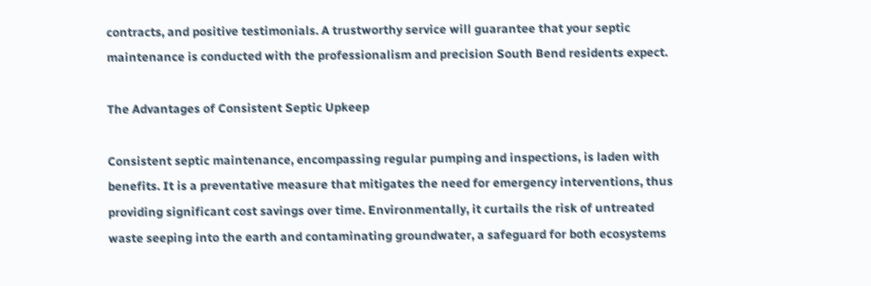contracts, and positive testimonials. A trustworthy service will guarantee that your septic maintenance is conducted with the professionalism and precision South Bend residents expect.

The Advantages of Consistent Septic Upkeep

Consistent septic maintenance, encompassing regular pumping and inspections, is laden with benefits. It is a preventative measure that mitigates the need for emergency interventions, thus providing significant cost savings over time. Environmentally, it curtails the risk of untreated waste seeping into the earth and contaminating groundwater, a safeguard for both ecosystems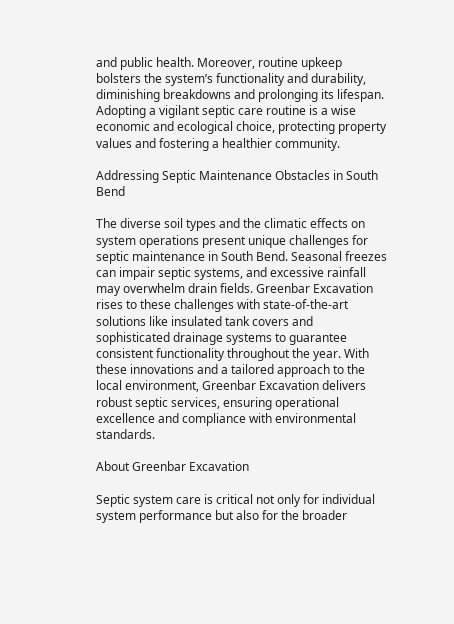and public health. Moreover, routine upkeep bolsters the system’s functionality and durability, diminishing breakdowns and prolonging its lifespan. Adopting a vigilant septic care routine is a wise economic and ecological choice, protecting property values and fostering a healthier community.

Addressing Septic Maintenance Obstacles in South Bend

The diverse soil types and the climatic effects on system operations present unique challenges for septic maintenance in South Bend. Seasonal freezes can impair septic systems, and excessive rainfall may overwhelm drain fields. Greenbar Excavation rises to these challenges with state-of-the-art solutions like insulated tank covers and sophisticated drainage systems to guarantee consistent functionality throughout the year. With these innovations and a tailored approach to the local environment, Greenbar Excavation delivers robust septic services, ensuring operational excellence and compliance with environmental standards.

About Greenbar Excavation

Septic system care is critical not only for individual system performance but also for the broader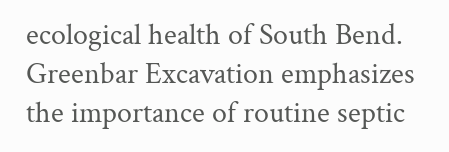ecological health of South Bend. Greenbar Excavation emphasizes the importance of routine septic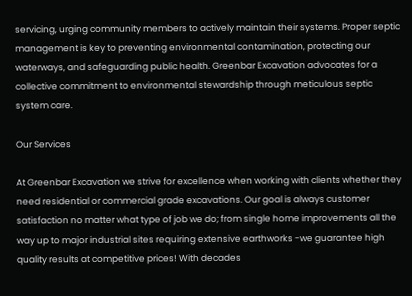servicing, urging community members to actively maintain their systems. Proper septic management is key to preventing environmental contamination, protecting our waterways, and safeguarding public health. Greenbar Excavation advocates for a collective commitment to environmental stewardship through meticulous septic system care.

Our Services

At Greenbar Excavation we strive for excellence when working with clients whether they need residential or commercial grade excavations. Our goal is always customer satisfaction no matter what type of job we do; from single home improvements all the way up to major industrial sites requiring extensive earthworks -we guarantee high quality results at competitive prices! With decades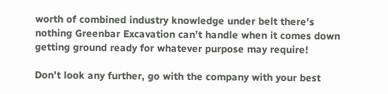worth of combined industry knowledge under belt there’s nothing Greenbar Excavation can’t handle when it comes down getting ground ready for whatever purpose may require!

Don’t look any further, go with the company with your best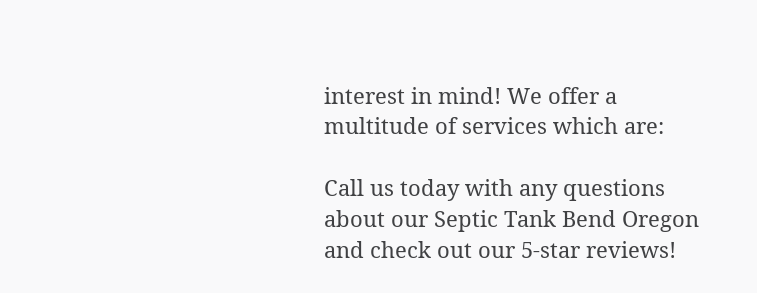interest in mind! We offer a multitude of services which are:

Call us today with any questions about our Septic Tank Bend Oregon and check out our 5-star reviews!